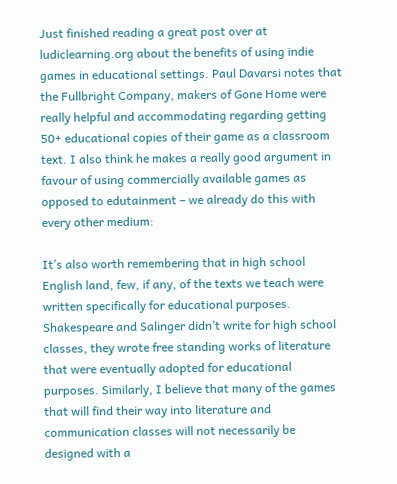Just finished reading a great post over at ludiclearning.org about the benefits of using indie games in educational settings. Paul Davarsi notes that the Fullbright Company, makers of Gone Home were really helpful and accommodating regarding getting 50+ educational copies of their game as a classroom text. I also think he makes a really good argument in favour of using commercially available games as opposed to edutainment – we already do this with every other medium:

It’s also worth remembering that in high school English land, few, if any, of the texts we teach were written specifically for educational purposes. Shakespeare and Salinger didn’t write for high school classes, they wrote free standing works of literature that were eventually adopted for educational purposes. Similarly, I believe that many of the games that will find their way into literature and communication classes will not necessarily be designed with a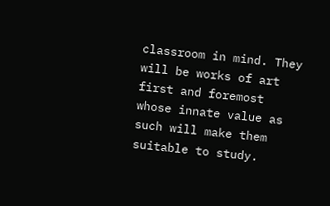classroom in mind. They will be works of art first and foremost whose innate value as such will make them suitable to study.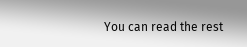You can read the rest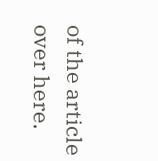of the article over here.